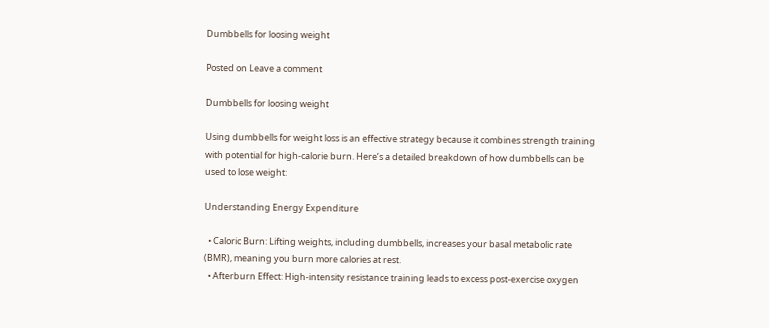Dumbbells for loosing weight

Posted on Leave a comment

Dumbbells for loosing weight

Using dumbbells for weight loss is an effective strategy because it combines strength training with potential for high-calorie burn. Here’s a detailed breakdown of how dumbbells can be used to lose weight:

Understanding Energy Expenditure

  • Caloric Burn: Lifting weights, including dumbbells, increases your basal metabolic rate (BMR), meaning you burn more calories at rest.
  • Afterburn Effect: High-intensity resistance training leads to excess post-exercise oxygen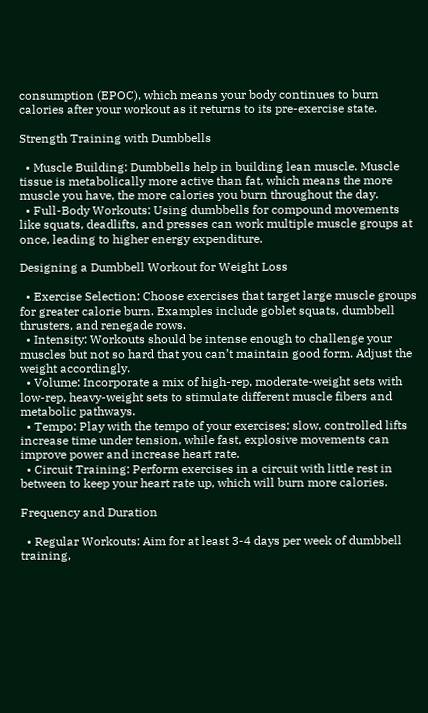consumption (EPOC), which means your body continues to burn calories after your workout as it returns to its pre-exercise state.

Strength Training with Dumbbells

  • Muscle Building: Dumbbells help in building lean muscle. Muscle tissue is metabolically more active than fat, which means the more muscle you have, the more calories you burn throughout the day.
  • Full-Body Workouts: Using dumbbells for compound movements like squats, deadlifts, and presses can work multiple muscle groups at once, leading to higher energy expenditure.

Designing a Dumbbell Workout for Weight Loss

  • Exercise Selection: Choose exercises that target large muscle groups for greater calorie burn. Examples include goblet squats, dumbbell thrusters, and renegade rows.
  • Intensity: Workouts should be intense enough to challenge your muscles but not so hard that you can’t maintain good form. Adjust the weight accordingly.
  • Volume: Incorporate a mix of high-rep, moderate-weight sets with low-rep, heavy-weight sets to stimulate different muscle fibers and metabolic pathways.
  • Tempo: Play with the tempo of your exercises; slow, controlled lifts increase time under tension, while fast, explosive movements can improve power and increase heart rate.
  • Circuit Training: Perform exercises in a circuit with little rest in between to keep your heart rate up, which will burn more calories.

Frequency and Duration

  • Regular Workouts: Aim for at least 3-4 days per week of dumbbell training,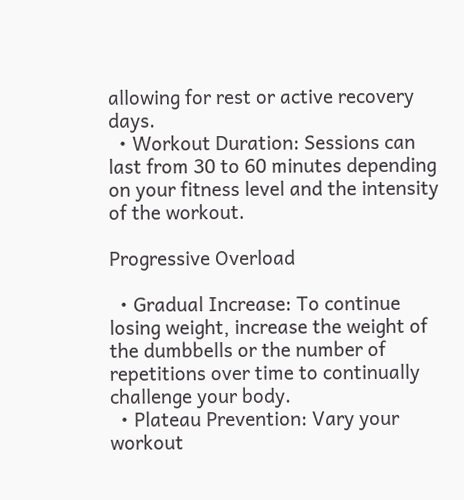allowing for rest or active recovery days.
  • Workout Duration: Sessions can last from 30 to 60 minutes depending on your fitness level and the intensity of the workout.

Progressive Overload

  • Gradual Increase: To continue losing weight, increase the weight of the dumbbells or the number of repetitions over time to continually challenge your body.
  • Plateau Prevention: Vary your workout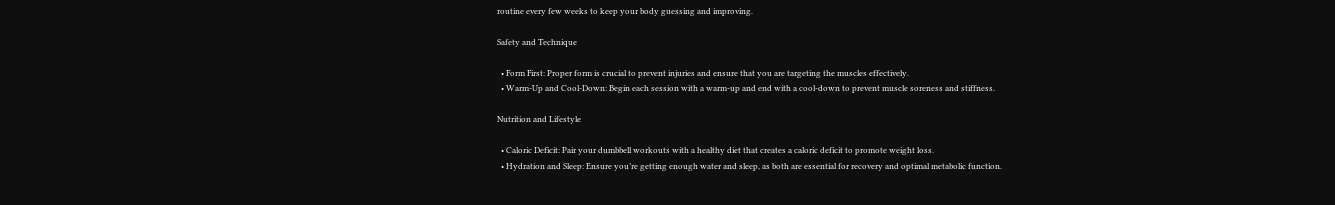routine every few weeks to keep your body guessing and improving.

Safety and Technique

  • Form First: Proper form is crucial to prevent injuries and ensure that you are targeting the muscles effectively.
  • Warm-Up and Cool-Down: Begin each session with a warm-up and end with a cool-down to prevent muscle soreness and stiffness.

Nutrition and Lifestyle

  • Caloric Deficit: Pair your dumbbell workouts with a healthy diet that creates a caloric deficit to promote weight loss.
  • Hydration and Sleep: Ensure you’re getting enough water and sleep, as both are essential for recovery and optimal metabolic function.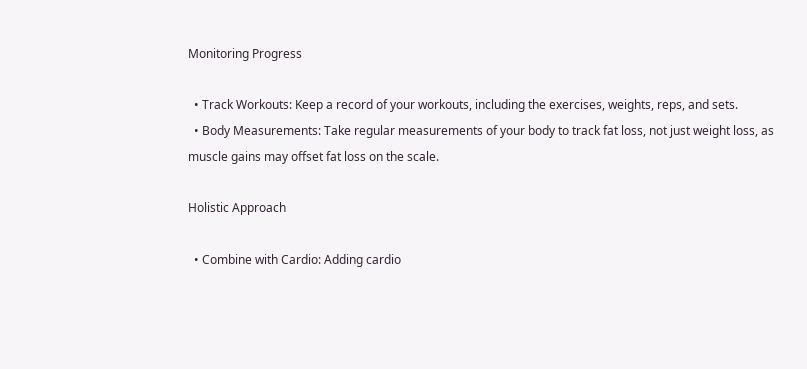Monitoring Progress

  • Track Workouts: Keep a record of your workouts, including the exercises, weights, reps, and sets.
  • Body Measurements: Take regular measurements of your body to track fat loss, not just weight loss, as muscle gains may offset fat loss on the scale.

Holistic Approach

  • Combine with Cardio: Adding cardio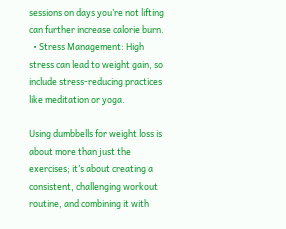sessions on days you’re not lifting can further increase calorie burn.
  • Stress Management: High stress can lead to weight gain, so include stress-reducing practices like meditation or yoga.

Using dumbbells for weight loss is about more than just the exercises; it’s about creating a consistent, challenging workout routine, and combining it with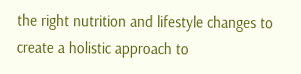the right nutrition and lifestyle changes to create a holistic approach to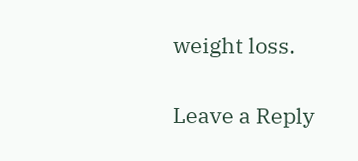weight loss.

Leave a Reply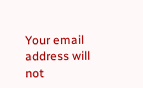Your email address will not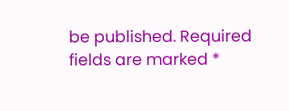be published. Required fields are marked *